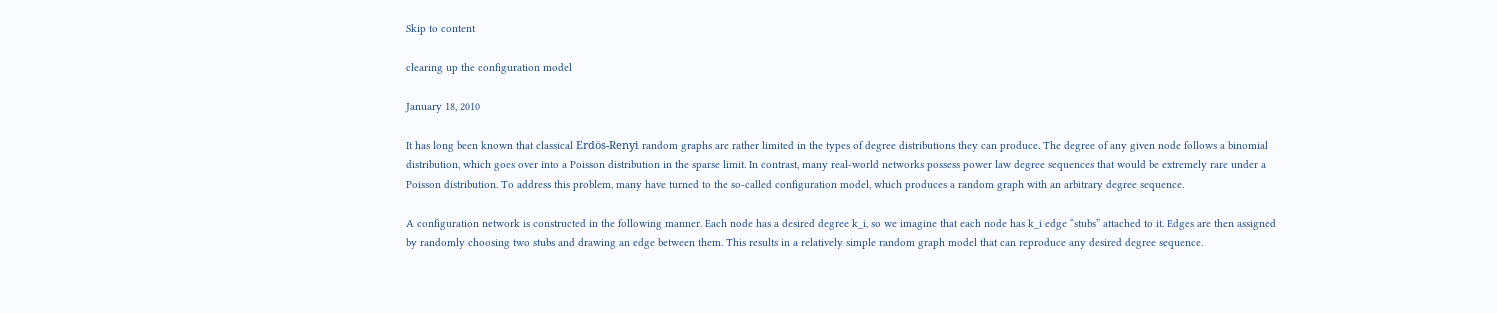Skip to content

clearing up the configuration model

January 18, 2010

It has long been known that classical Erdös-Renyi random graphs are rather limited in the types of degree distributions they can produce. The degree of any given node follows a binomial distribution, which goes over into a Poisson distribution in the sparse limit. In contrast, many real-world networks possess power law degree sequences that would be extremely rare under a Poisson distribution. To address this problem, many have turned to the so-called configuration model, which produces a random graph with an arbitrary degree sequence.

A configuration network is constructed in the following manner. Each node has a desired degree k_i, so we imagine that each node has k_i edge “stubs” attached to it. Edges are then assigned by randomly choosing two stubs and drawing an edge between them. This results in a relatively simple random graph model that can reproduce any desired degree sequence.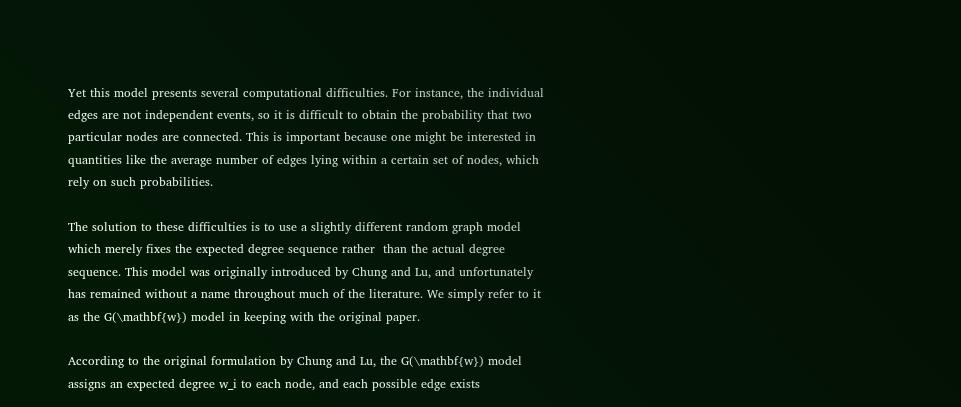Yet this model presents several computational difficulties. For instance, the individual edges are not independent events, so it is difficult to obtain the probability that two particular nodes are connected. This is important because one might be interested in quantities like the average number of edges lying within a certain set of nodes, which rely on such probabilities.

The solution to these difficulties is to use a slightly different random graph model which merely fixes the expected degree sequence rather  than the actual degree sequence. This model was originally introduced by Chung and Lu, and unfortunately has remained without a name throughout much of the literature. We simply refer to it as the G(\mathbf{w}) model in keeping with the original paper.

According to the original formulation by Chung and Lu, the G(\mathbf{w}) model assigns an expected degree w_i to each node, and each possible edge exists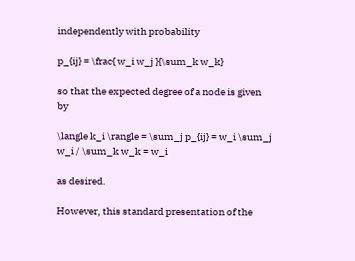independently with probability

p_{ij} = \frac{ w_i w_j }{\sum_k w_k}

so that the expected degree of a node is given by

\langle k_i \rangle = \sum_j p_{ij} = w_i \sum_j w_i / \sum_k w_k = w_i

as desired.

However, this standard presentation of the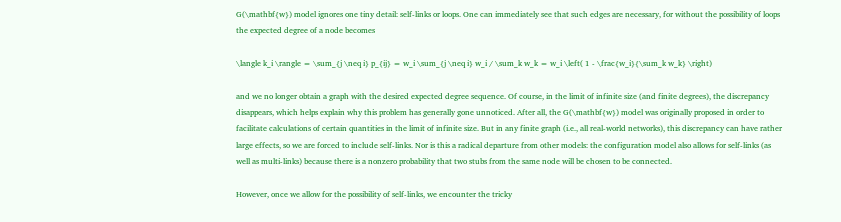G(\mathbf{w}) model ignores one tiny detail: self-links or loops. One can immediately see that such edges are necessary, for without the possibility of loops the expected degree of a node becomes

\langle k_i \rangle = \sum_{j \neq i} p_{ij} = w_i \sum_{j \neq i} w_i / \sum_k w_k = w_i \left( 1 - \frac{w_i}{\sum_k w_k} \right)

and we no longer obtain a graph with the desired expected degree sequence. Of course, in the limit of infinite size (and finite degrees), the discrepancy disappears, which helps explain why this problem has generally gone unnoticed. After all, the G(\mathbf{w}) model was originally proposed in order to facilitate calculations of certain quantities in the limit of infinite size. But in any finite graph (i.e., all real-world networks), this discrepancy can have rather large effects, so we are forced to include self-links. Nor is this a radical departure from other models: the configuration model also allows for self-links (as well as multi-links) because there is a nonzero probability that two stubs from the same node will be chosen to be connected.

However, once we allow for the possibility of self-links, we encounter the tricky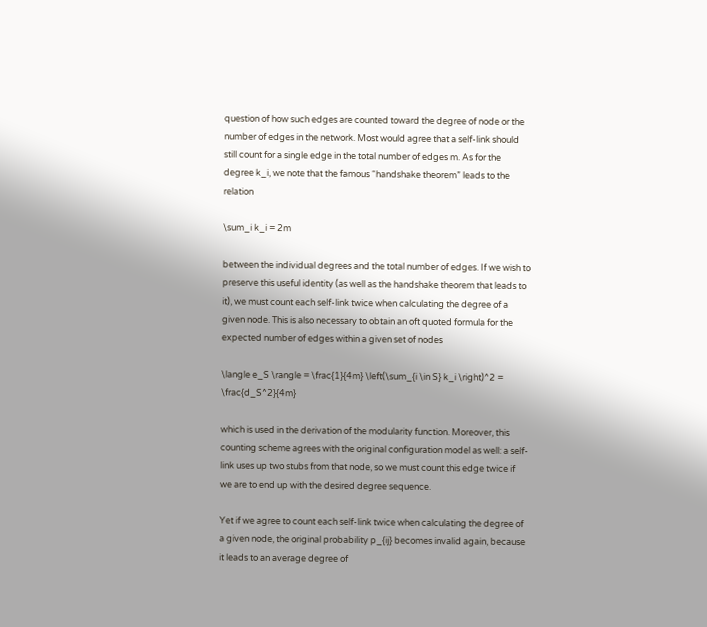question of how such edges are counted toward the degree of node or the number of edges in the network. Most would agree that a self-link should still count for a single edge in the total number of edges m. As for the degree k_i, we note that the famous “handshake theorem” leads to the relation

\sum_i k_i = 2m

between the individual degrees and the total number of edges. If we wish to preserve this useful identity (as well as the handshake theorem that leads to it), we must count each self-link twice when calculating the degree of a given node. This is also necessary to obtain an oft quoted formula for the expected number of edges within a given set of nodes

\langle e_S \rangle = \frac{1}{4m} \left(\sum_{i \in S} k_i \right)^2 = \frac{d_S^2}{4m}

which is used in the derivation of the modularity function. Moreover, this counting scheme agrees with the original configuration model as well: a self-link uses up two stubs from that node, so we must count this edge twice if we are to end up with the desired degree sequence.

Yet if we agree to count each self-link twice when calculating the degree of a given node, the original probability p_{ij} becomes invalid again, because it leads to an average degree of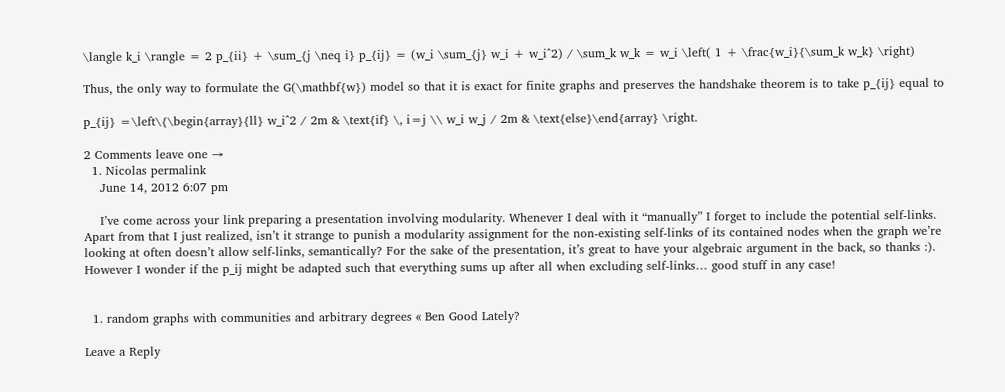\langle k_i \rangle = 2 p_{ii} + \sum_{j \neq i} p_{ij} = (w_i \sum_{j} w_i + w_i^2) / \sum_k w_k = w_i \left( 1 + \frac{w_i}{\sum_k w_k} \right)

Thus, the only way to formulate the G(\mathbf{w}) model so that it is exact for finite graphs and preserves the handshake theorem is to take p_{ij} equal to

p_{ij} =\left\{\begin{array}{ll} w_i^2 / 2m & \text{if} \, i=j \\ w_i w_j / 2m & \text{else}\end{array} \right.

2 Comments leave one →
  1. Nicolas permalink
    June 14, 2012 6:07 pm

    I’ve come across your link preparing a presentation involving modularity. Whenever I deal with it “manually” I forget to include the potential self-links. Apart from that I just realized, isn’t it strange to punish a modularity assignment for the non-existing self-links of its contained nodes when the graph we’re looking at often doesn’t allow self-links, semantically? For the sake of the presentation, it’s great to have your algebraic argument in the back, so thanks :). However I wonder if the p_ij might be adapted such that everything sums up after all when excluding self-links… good stuff in any case!


  1. random graphs with communities and arbitrary degrees « Ben Good Lately?

Leave a Reply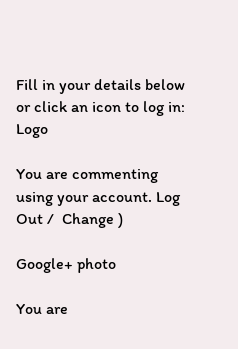Fill in your details below or click an icon to log in: Logo

You are commenting using your account. Log Out /  Change )

Google+ photo

You are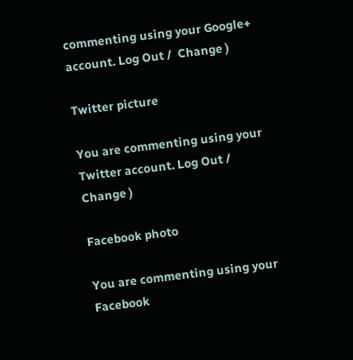commenting using your Google+ account. Log Out /  Change )

Twitter picture

You are commenting using your Twitter account. Log Out /  Change )

Facebook photo

You are commenting using your Facebook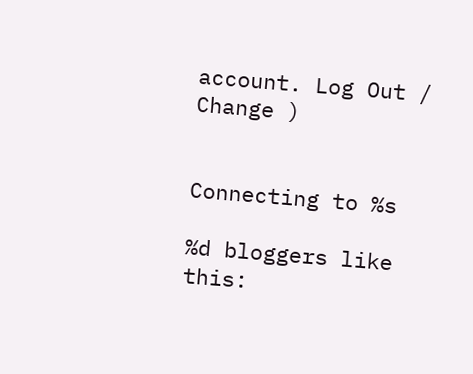account. Log Out /  Change )


Connecting to %s

%d bloggers like this: